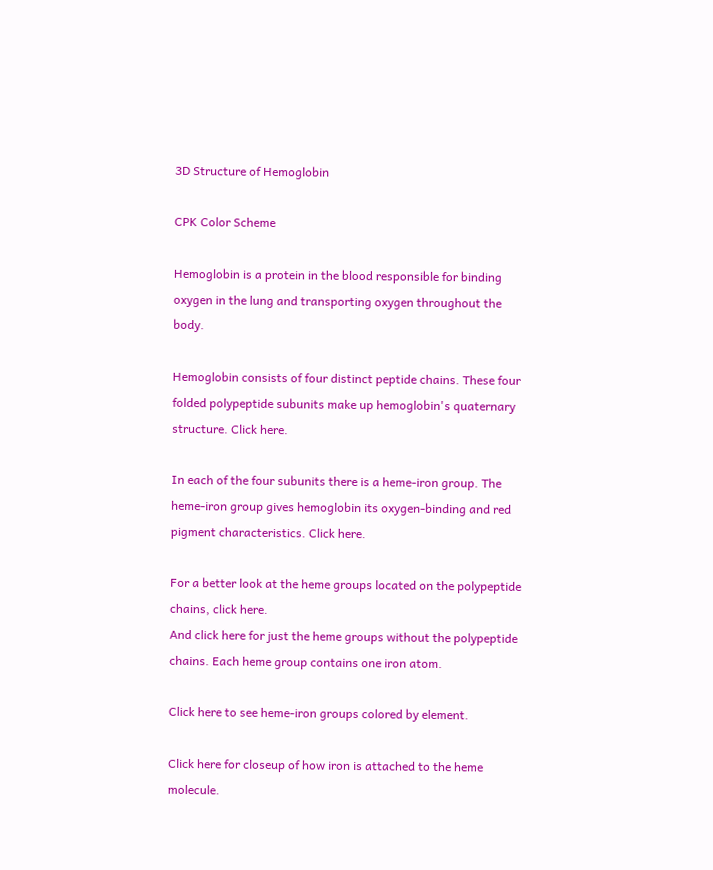3D Structure of Hemoglobin

CPK Color Scheme

Hemoglobin is a protein in the blood responsible for binding oxygen in the lung and transporting oxygen throughout the body.

Hemoglobin consists of four distinct peptide chains. These four folded polypeptide subunits make up hemoglobin's quaternary structure. Click here.

In each of the four subunits there is a heme-iron group. The heme-iron group gives hemoglobin its oxygen-binding and red pigment characteristics. Click here.

For a better look at the heme groups located on the polypeptide chains, click here.
And click here for just the heme groups without the polypeptide chains. Each heme group contains one iron atom.

Click here to see heme-iron groups colored by element.

Click here for closeup of how iron is attached to the heme molecule.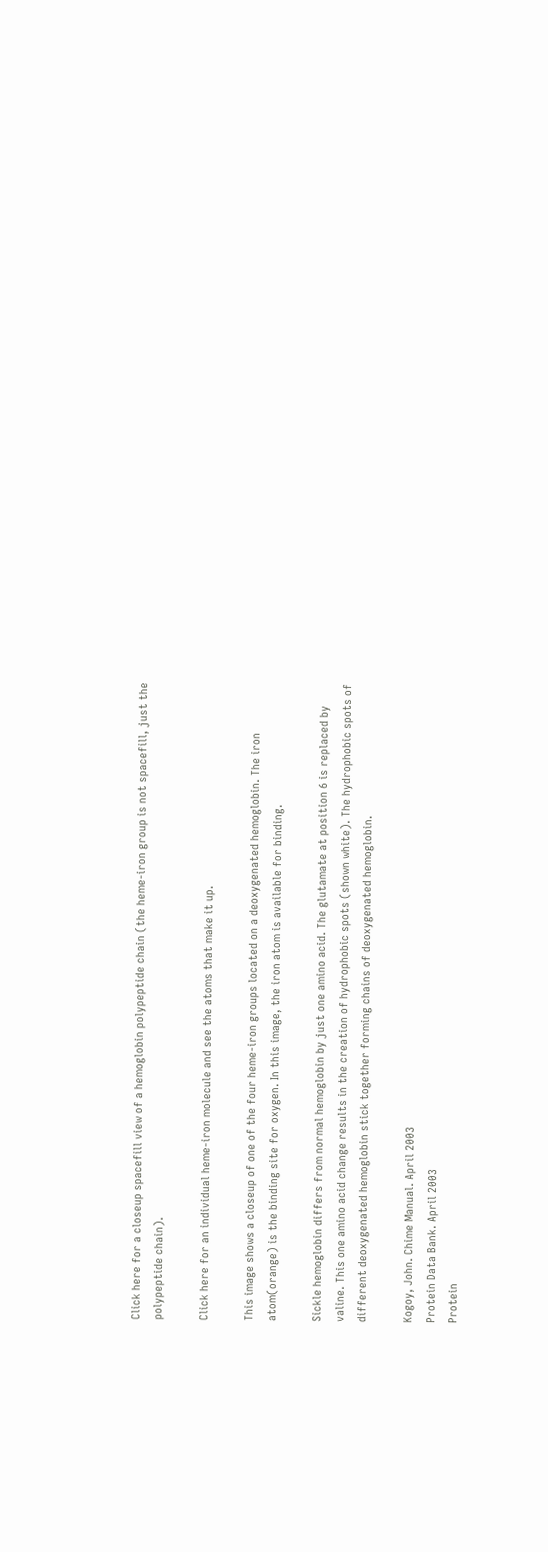Click here for a closeup spacefill view of a hemoglobin polypeptide chain (the heme-iron group is not spacefill, just the polypeptide chain).

Click here for an individual heme-iron molecule and see the atoms that make it up.

This image shows a closeup of one of the four heme-iron groups located on a deoxygenated hemoglobin. The iron atom(orange) is the binding site for oxygen. In this image, the iron atom is available for binding.

Sickle hemoglobin differs from normal hemoglobin by just one amino acid. The glutamate at position 6 is replaced by valine. This one amino acid change results in the creation of hydrophobic spots (shown white). The hydrophobic spots of different deoxygenated hemoglobin stick together forming chains of deoxygenated hemoglobin.

Kogoy, John. Chime Manual. April 2003
Protein Data Bank. April 2003
Protein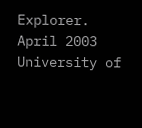Explorer. April 2003
University of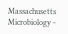Massachusetts Microbiology -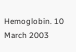Hemoglobin. 10 March 2003